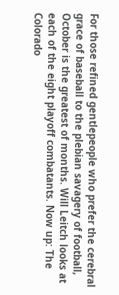For those refined gentlepeople who prefer the cerebral grace of baseball to the plebian savagery of football, October is the greatest of months. Will Leitch looks at each of the eight playoff combatants. Now up: The Colorado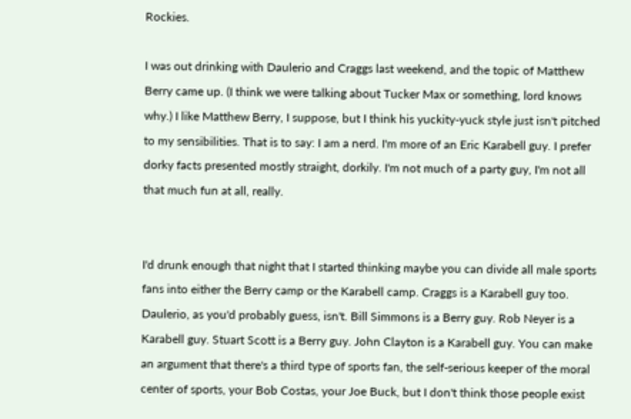Rockies.

I was out drinking with Daulerio and Craggs last weekend, and the topic of Matthew Berry came up. (I think we were talking about Tucker Max or something, lord knows why.) I like Matthew Berry, I suppose, but I think his yuckity-yuck style just isn't pitched to my sensibilities. That is to say: I am a nerd. I'm more of an Eric Karabell guy. I prefer dorky facts presented mostly straight, dorkily. I'm not much of a party guy, I'm not all that much fun at all, really.


I'd drunk enough that night that I started thinking maybe you can divide all male sports fans into either the Berry camp or the Karabell camp. Craggs is a Karabell guy too. Daulerio, as you'd probably guess, isn't. Bill Simmons is a Berry guy. Rob Neyer is a Karabell guy. Stuart Scott is a Berry guy. John Clayton is a Karabell guy. You can make an argument that there's a third type of sports fan, the self-serious keeper of the moral center of sports, your Bob Costas, your Joe Buck, but I don't think those people exist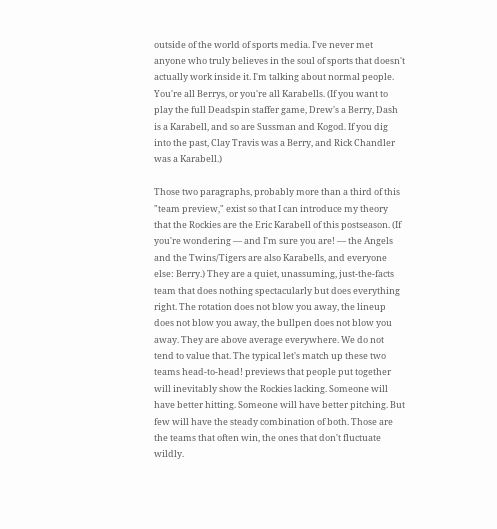outside of the world of sports media. I've never met anyone who truly believes in the soul of sports that doesn't actually work inside it. I'm talking about normal people. You're all Berrys, or you're all Karabells. (If you want to play the full Deadspin staffer game, Drew's a Berry, Dash is a Karabell, and so are Sussman and Kogod. If you dig into the past, Clay Travis was a Berry, and Rick Chandler was a Karabell.)

Those two paragraphs, probably more than a third of this "team preview," exist so that I can introduce my theory that the Rockies are the Eric Karabell of this postseason. (If you're wondering — and I'm sure you are! — the Angels and the Twins/Tigers are also Karabells, and everyone else: Berry.) They are a quiet, unassuming, just-the-facts team that does nothing spectacularly but does everything right. The rotation does not blow you away, the lineup does not blow you away, the bullpen does not blow you away. They are above average everywhere. We do not tend to value that. The typical let's match up these two teams head-to-head! previews that people put together will inevitably show the Rockies lacking. Someone will have better hitting. Someone will have better pitching. But few will have the steady combination of both. Those are the teams that often win, the ones that don't fluctuate wildly.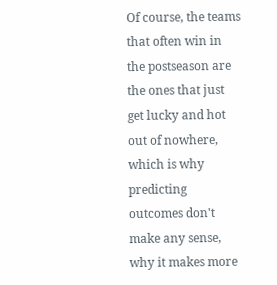Of course, the teams that often win in the postseason are the ones that just get lucky and hot out of nowhere, which is why predicting outcomes don't make any sense, why it makes more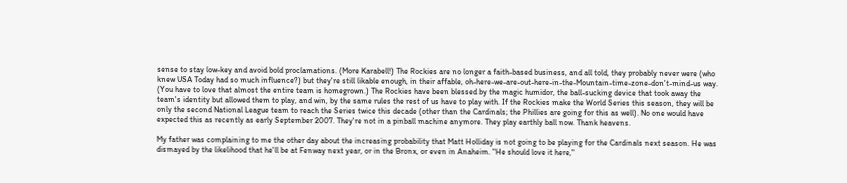sense to stay low-key and avoid bold proclamations. (More Karabell!) The Rockies are no longer a faith-based business, and all told, they probably never were (who knew USA Today had so much influence?) but they're still likable enough, in their affable, oh-here-we-are-out-here-in-the-Mountain-time-zone-don't-mind-us way. (You have to love that almost the entire team is homegrown.) The Rockies have been blessed by the magic humidor, the ball-sucking device that took away the team's identity but allowed them to play, and win, by the same rules the rest of us have to play with. If the Rockies make the World Series this season, they will be only the second National League team to reach the Series twice this decade (other than the Cardinals; the Phillies are going for this as well). No one would have expected this as recently as early September 2007. They're not in a pinball machine anymore. They play earthly ball now. Thank heavens.

My father was complaining to me the other day about the increasing probability that Matt Holliday is not going to be playing for the Cardinals next season. He was dismayed by the likelihood that he'll be at Fenway next year, or in the Bronx, or even in Anaheim. "He should love it here,"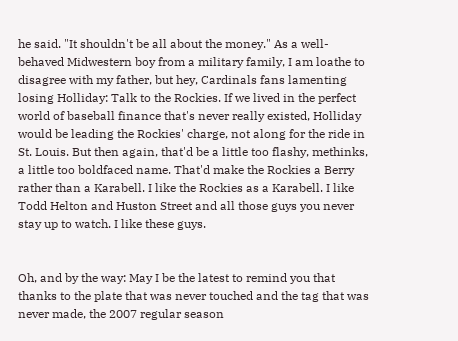he said. "It shouldn't be all about the money." As a well-behaved Midwestern boy from a military family, I am loathe to disagree with my father, but hey, Cardinals fans lamenting losing Holliday: Talk to the Rockies. If we lived in the perfect world of baseball finance that's never really existed, Holliday would be leading the Rockies' charge, not along for the ride in St. Louis. But then again, that'd be a little too flashy, methinks, a little too boldfaced name. That'd make the Rockies a Berry rather than a Karabell. I like the Rockies as a Karabell. I like Todd Helton and Huston Street and all those guys you never stay up to watch. I like these guys.


Oh, and by the way: May I be the latest to remind you that thanks to the plate that was never touched and the tag that was never made, the 2007 regular season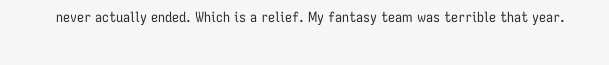never actually ended. Which is a relief. My fantasy team was terrible that year.